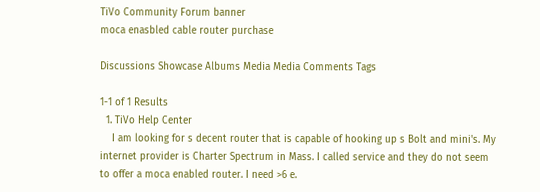TiVo Community Forum banner
moca enasbled cable router purchase

Discussions Showcase Albums Media Media Comments Tags

1-1 of 1 Results
  1. TiVo Help Center
    I am looking for s decent router that is capable of hooking up s Bolt and mini's. My internet provider is Charter Spectrum in Mass. I called service and they do not seem to offer a moca enabled router. I need >6 e.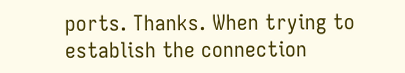ports. Thanks. When trying to establish the connection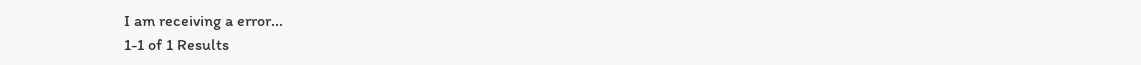I am receiving a error...
1-1 of 1 Results